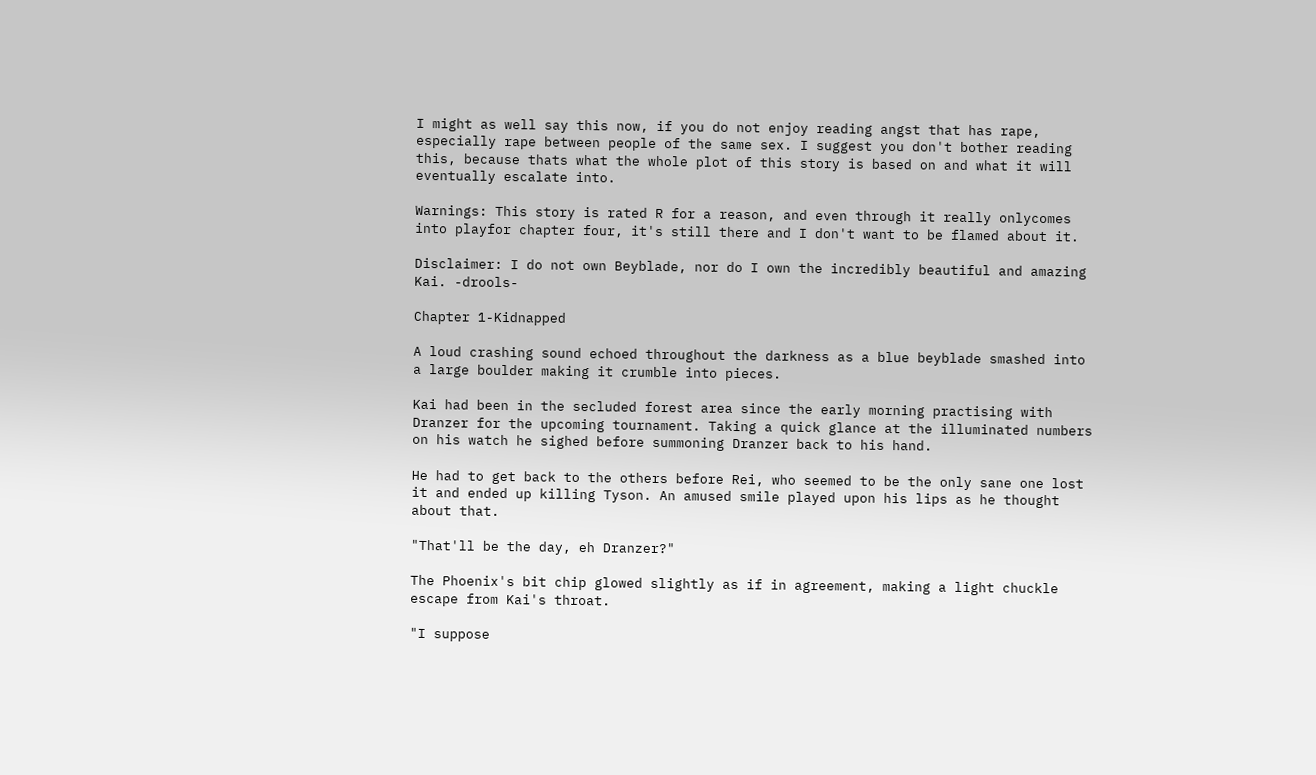I might as well say this now, if you do not enjoy reading angst that has rape, especially rape between people of the same sex. I suggest you don't bother reading this, because thats what the whole plot of this story is based on and what it will eventually escalate into.

Warnings: This story is rated R for a reason, and even through it really onlycomes into playfor chapter four, it's still there and I don't want to be flamed about it.

Disclaimer: I do not own Beyblade, nor do I own the incredibly beautiful and amazing Kai. -drools-

Chapter 1-Kidnapped

A loud crashing sound echoed throughout the darkness as a blue beyblade smashed into a large boulder making it crumble into pieces.

Kai had been in the secluded forest area since the early morning practising with Dranzer for the upcoming tournament. Taking a quick glance at the illuminated numbers on his watch he sighed before summoning Dranzer back to his hand.

He had to get back to the others before Rei, who seemed to be the only sane one lost it and ended up killing Tyson. An amused smile played upon his lips as he thought about that.

"That'll be the day, eh Dranzer?"

The Phoenix's bit chip glowed slightly as if in agreement, making a light chuckle escape from Kai's throat.

"I suppose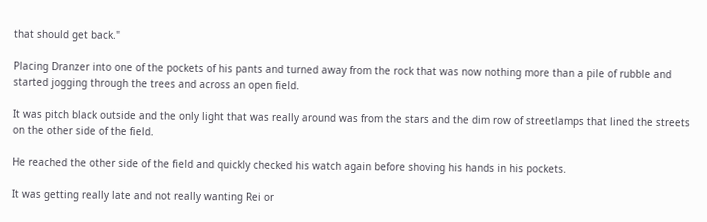that should get back."

Placing Dranzer into one of the pockets of his pants and turned away from the rock that was now nothing more than a pile of rubble and started jogging through the trees and across an open field.

It was pitch black outside and the only light that was really around was from the stars and the dim row of streetlamps that lined the streets on the other side of the field.

He reached the other side of the field and quickly checked his watch again before shoving his hands in his pockets.

It was getting really late and not really wanting Rei or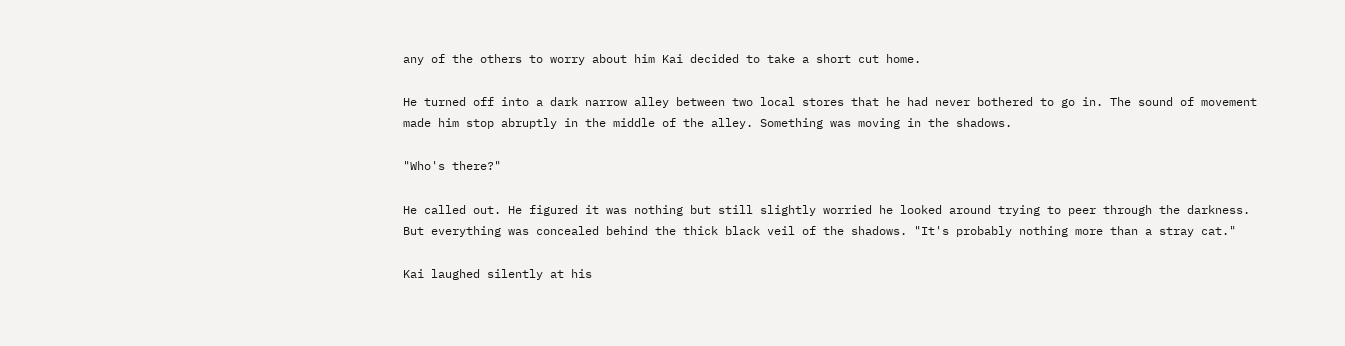any of the others to worry about him Kai decided to take a short cut home.

He turned off into a dark narrow alley between two local stores that he had never bothered to go in. The sound of movement made him stop abruptly in the middle of the alley. Something was moving in the shadows.

"Who's there?"

He called out. He figured it was nothing but still slightly worried he looked around trying to peer through the darkness. But everything was concealed behind the thick black veil of the shadows. "It's probably nothing more than a stray cat."

Kai laughed silently at his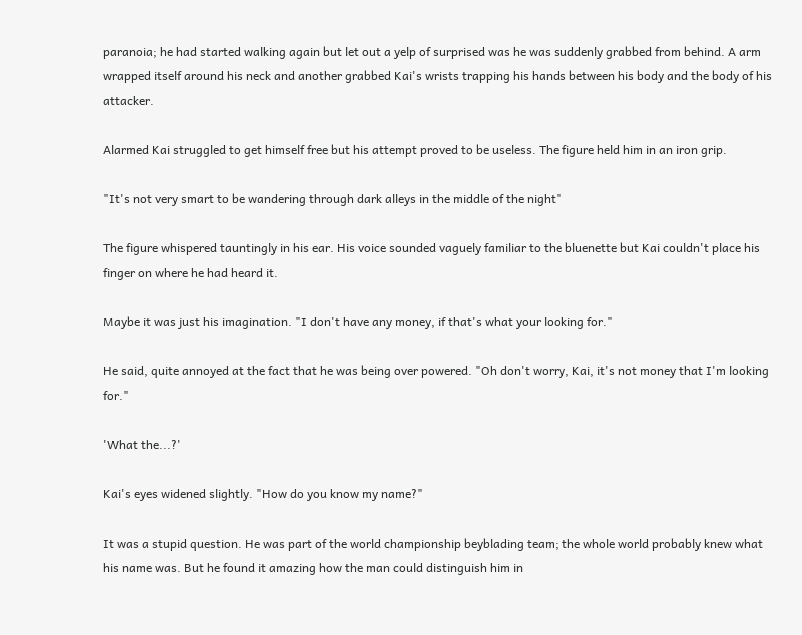paranoia; he had started walking again but let out a yelp of surprised was he was suddenly grabbed from behind. A arm wrapped itself around his neck and another grabbed Kai's wrists trapping his hands between his body and the body of his attacker.

Alarmed Kai struggled to get himself free but his attempt proved to be useless. The figure held him in an iron grip.

"It's not very smart to be wandering through dark alleys in the middle of the night"

The figure whispered tauntingly in his ear. His voice sounded vaguely familiar to the bluenette but Kai couldn't place his finger on where he had heard it.

Maybe it was just his imagination. "I don't have any money, if that's what your looking for."

He said, quite annoyed at the fact that he was being over powered. "Oh don't worry, Kai, it's not money that I'm looking for."

'What the...?'

Kai's eyes widened slightly. "How do you know my name?"

It was a stupid question. He was part of the world championship beyblading team; the whole world probably knew what his name was. But he found it amazing how the man could distinguish him in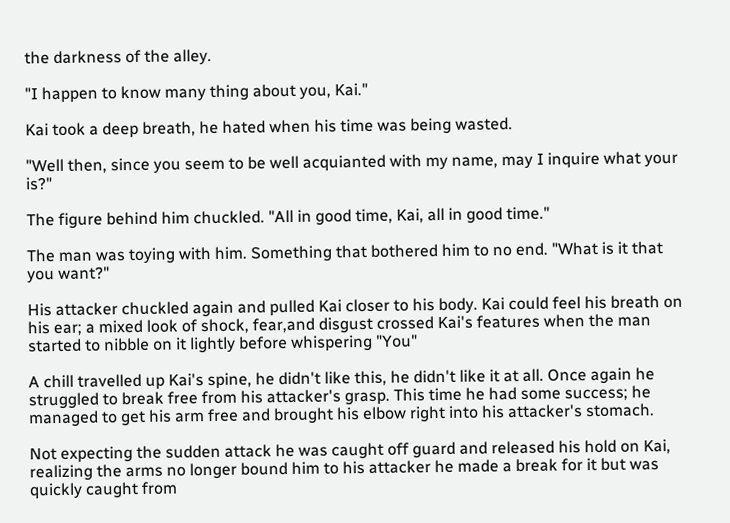the darkness of the alley.

"I happen to know many thing about you, Kai."

Kai took a deep breath, he hated when his time was being wasted.

"Well then, since you seem to be well acquianted with my name, may I inquire what your is?"

The figure behind him chuckled. "All in good time, Kai, all in good time."

The man was toying with him. Something that bothered him to no end. "What is it that you want?"

His attacker chuckled again and pulled Kai closer to his body. Kai could feel his breath on his ear; a mixed look of shock, fear,and disgust crossed Kai's features when the man started to nibble on it lightly before whispering "You"

A chill travelled up Kai's spine, he didn't like this, he didn't like it at all. Once again he struggled to break free from his attacker's grasp. This time he had some success; he managed to get his arm free and brought his elbow right into his attacker's stomach.

Not expecting the sudden attack he was caught off guard and released his hold on Kai, realizing the arms no longer bound him to his attacker he made a break for it but was quickly caught from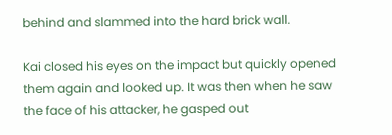behind and slammed into the hard brick wall.

Kai closed his eyes on the impact but quickly opened them again and looked up. It was then when he saw the face of his attacker, he gasped out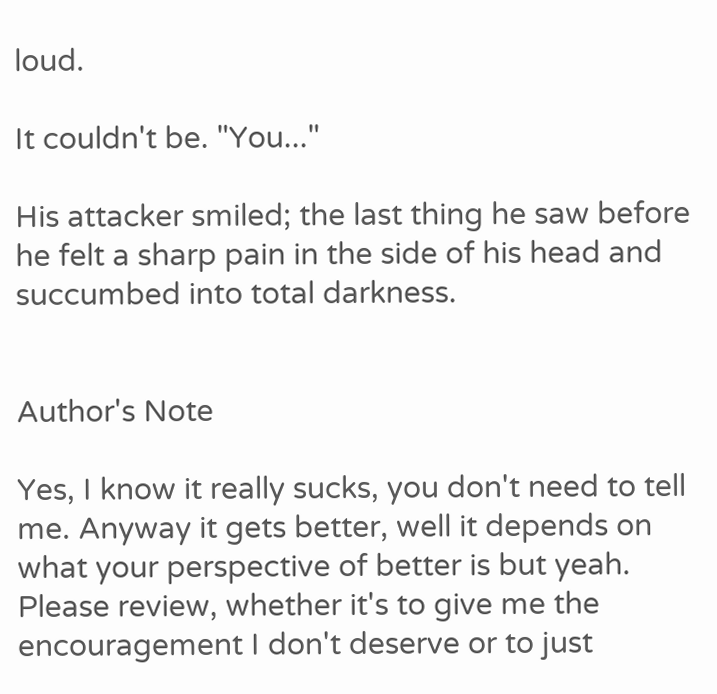loud.

It couldn't be. "You..."

His attacker smiled; the last thing he saw before he felt a sharp pain in the side of his head and succumbed into total darkness.


Author's Note

Yes, I know it really sucks, you don't need to tell me. Anyway it gets better, well it depends on what your perspective of better is but yeah. Please review, whether it's to give me the encouragement I don't deserve or to just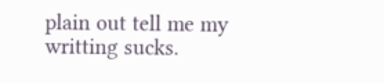plain out tell me my writting sucks.